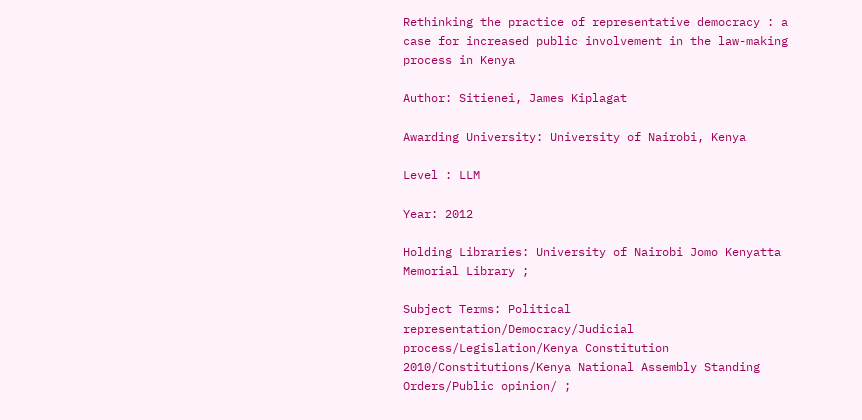Rethinking the practice of representative democracy : a case for increased public involvement in the law-making process in Kenya

Author: Sitienei, James Kiplagat

Awarding University: University of Nairobi, Kenya

Level : LLM

Year: 2012

Holding Libraries: University of Nairobi Jomo Kenyatta Memorial Library ;

Subject Terms: Political representation/Democracy/Judicial process/Legislation/Kenya Constitution 2010/Constitutions/Kenya National Assembly Standing Orders/Public opinion/ ;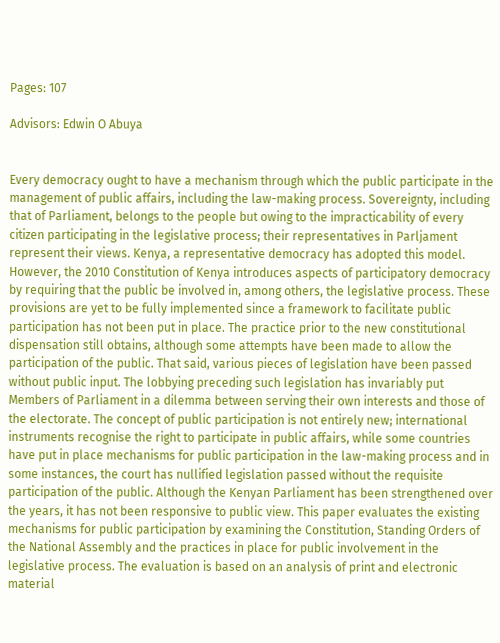Pages: 107

Advisors: Edwin O Abuya


Every democracy ought to have a mechanism through which the public participate in the management of public affairs, including the law-making process. Sovereignty, including that of Parliament, belongs to the people but owing to the impracticability of every citizen participating in the legislative process; their representatives in Parljament represent their views. Kenya, a representative democracy has adopted this model. However, the 2010 Constitution of Kenya introduces aspects of participatory democracy by requiring that the public be involved in, among others, the legislative process. These provisions are yet to be fully implemented since a framework to facilitate public participation has not been put in place. The practice prior to the new constitutional dispensation still obtains, although some attempts have been made to allow the participation of the public. That said, various pieces of legislation have been passed without public input. The lobbying preceding such legislation has invariably put Members of Parliament in a dilemma between serving their own interests and those of the electorate. The concept of public participation is not entirely new; international instruments recognise the right to participate in public affairs, while some countries have put in place mechanisms for public participation in the law-making process and in some instances, the court has nullified legislation passed without the requisite participation of the public. Although the Kenyan Parliament has been strengthened over the years, it has not been responsive to public view. This paper evaluates the existing mechanisms for public participation by examining the Constitution, Standing Orders of the National Assembly and the practices in place for public involvement in the legislative process. The evaluation is based on an analysis of print and electronic material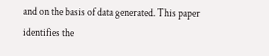and on the basis of data generated. This paper identifies the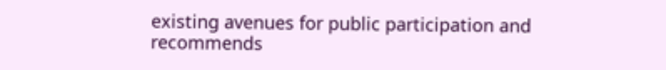existing avenues for public participation and recommends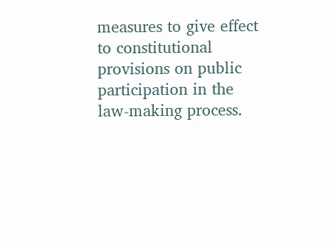measures to give effect to constitutional provisions on public participation in the law-making process.